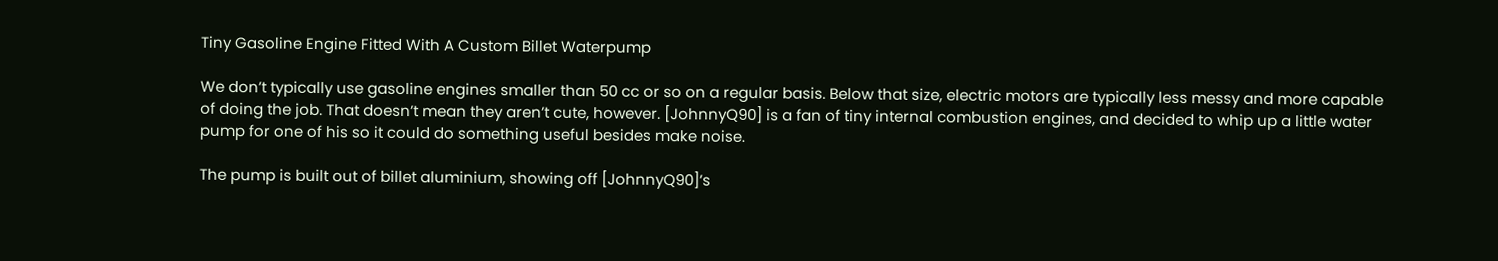Tiny Gasoline Engine Fitted With A Custom Billet Waterpump

We don’t typically use gasoline engines smaller than 50 cc or so on a regular basis. Below that size, electric motors are typically less messy and more capable of doing the job. That doesn’t mean they aren’t cute, however. [JohnnyQ90] is a fan of tiny internal combustion engines, and decided to whip up a little water pump for one of his so it could do something useful besides make noise.

The pump is built out of billet aluminium, showing off [JohnnyQ90]’s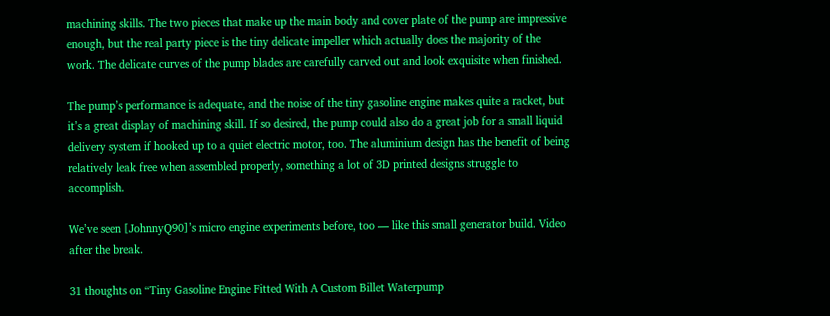machining skills. The two pieces that make up the main body and cover plate of the pump are impressive enough, but the real party piece is the tiny delicate impeller which actually does the majority of the work. The delicate curves of the pump blades are carefully carved out and look exquisite when finished.

The pump’s performance is adequate, and the noise of the tiny gasoline engine makes quite a racket, but it’s a great display of machining skill. If so desired, the pump could also do a great job for a small liquid delivery system if hooked up to a quiet electric motor, too. The aluminium design has the benefit of being relatively leak free when assembled properly, something a lot of 3D printed designs struggle to accomplish.

We’ve seen [JohnnyQ90]’s micro engine experiments before, too — like this small generator build. Video after the break.

31 thoughts on “Tiny Gasoline Engine Fitted With A Custom Billet Waterpump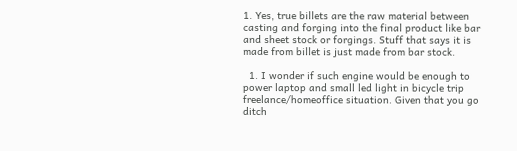1. Yes, true billets are the raw material between casting and forging into the final product like bar and sheet stock or forgings. Stuff that says it is made from billet is just made from bar stock.

  1. I wonder if such engine would be enough to power laptop and small led light in bicycle trip freelance/homeoffice situation. Given that you go ditch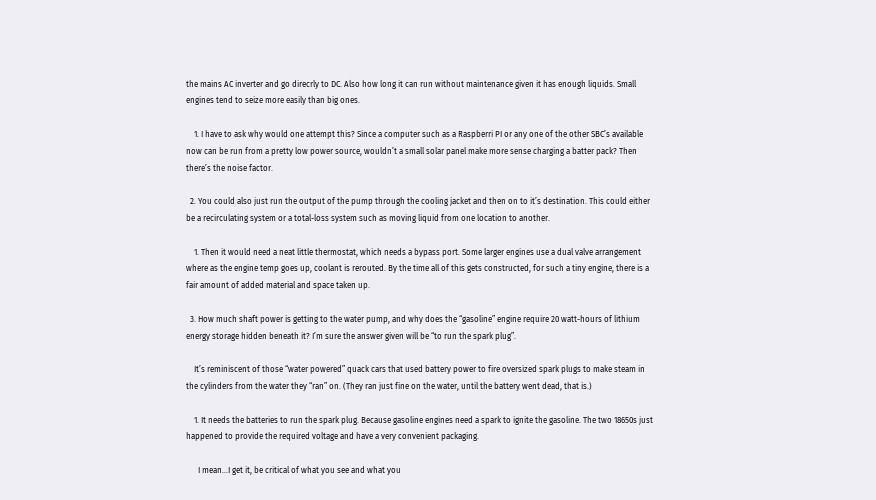the mains AC inverter and go direcrly to DC. Also how long it can run without maintenance given it has enough liquids. Small engines tend to seize more easily than big ones.

    1. I have to ask why would one attempt this? Since a computer such as a Raspberri PI or any one of the other SBC’s available now can be run from a pretty low power source, wouldn’t a small solar panel make more sense charging a batter pack? Then there’s the noise factor.

  2. You could also just run the output of the pump through the cooling jacket and then on to it’s destination. This could either be a recirculating system or a total-loss system such as moving liquid from one location to another.

    1. Then it would need a neat little thermostat, which needs a bypass port. Some larger engines use a dual valve arrangement where as the engine temp goes up, coolant is rerouted. By the time all of this gets constructed, for such a tiny engine, there is a fair amount of added material and space taken up.

  3. How much shaft power is getting to the water pump, and why does the “gasoline” engine require 20 watt-hours of lithium energy storage hidden beneath it? I’m sure the answer given will be “to run the spark plug”.

    It’s reminiscent of those “water powered” quack cars that used battery power to fire oversized spark plugs to make steam in the cylinders from the water they “ran” on. (They ran just fine on the water, until the battery went dead, that is.)

    1. It needs the batteries to run the spark plug. Because gasoline engines need a spark to ignite the gasoline. The two 18650s just happened to provide the required voltage and have a very convenient packaging.

      I mean…I get it, be critical of what you see and what you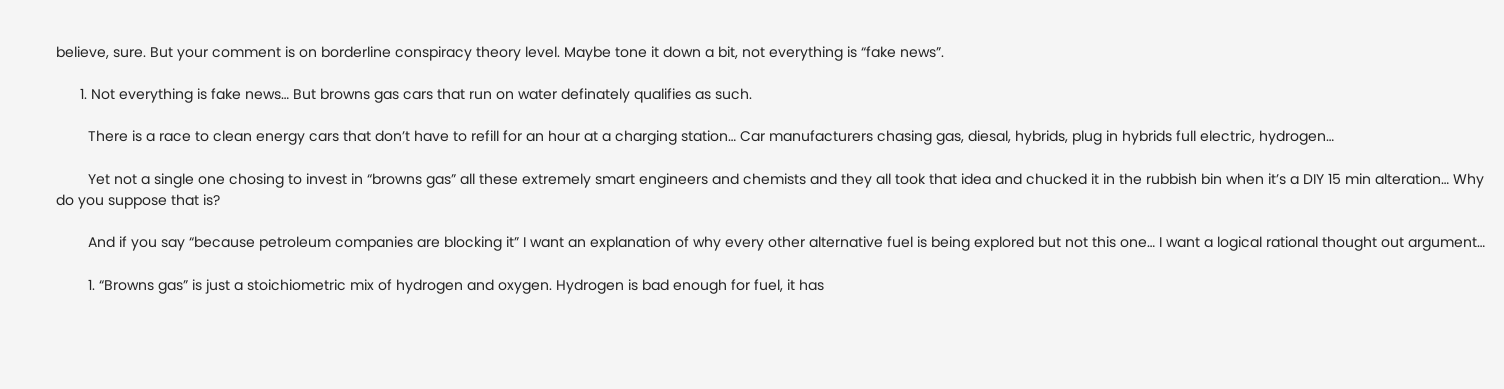believe, sure. But your comment is on borderline conspiracy theory level. Maybe tone it down a bit, not everything is “fake news”.

      1. Not everything is fake news… But browns gas cars that run on water definately qualifies as such.

        There is a race to clean energy cars that don’t have to refill for an hour at a charging station… Car manufacturers chasing gas, diesal, hybrids, plug in hybrids full electric, hydrogen…

        Yet not a single one chosing to invest in “browns gas” all these extremely smart engineers and chemists and they all took that idea and chucked it in the rubbish bin when it’s a DIY 15 min alteration… Why do you suppose that is?

        And if you say “because petroleum companies are blocking it” I want an explanation of why every other alternative fuel is being explored but not this one… I want a logical rational thought out argument…

        1. “Browns gas” is just a stoichiometric mix of hydrogen and oxygen. Hydrogen is bad enough for fuel, it has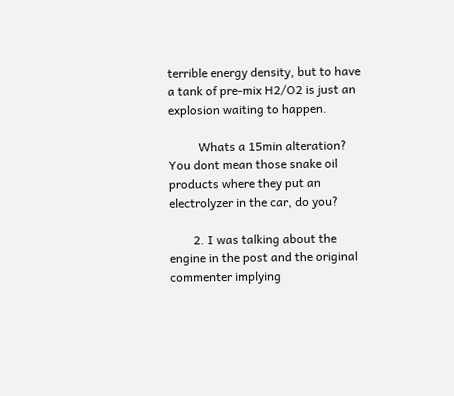terrible energy density, but to have a tank of pre-mix H2/O2 is just an explosion waiting to happen.

          Whats a 15min alteration? You dont mean those snake oil products where they put an electrolyzer in the car, do you?

        2. I was talking about the engine in the post and the original commenter implying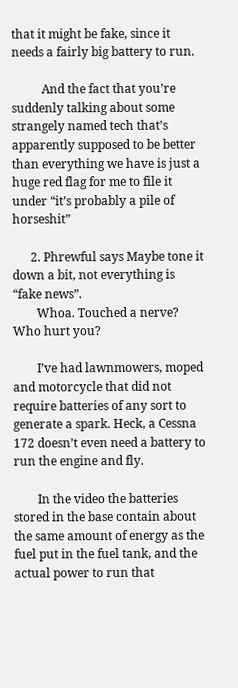that it might be fake, since it needs a fairly big battery to run.

          And the fact that you’re suddenly talking about some strangely named tech that’s apparently supposed to be better than everything we have is just a huge red flag for me to file it under “it’s probably a pile of horseshit”

      2. Phrewful says Maybe tone it down a bit, not everything is “fake news”.
        Whoa. Touched a nerve? Who hurt you?

        I’ve had lawnmowers, moped and motorcycle that did not require batteries of any sort to generate a spark. Heck, a Cessna 172 doesn’t even need a battery to run the engine and fly.

        In the video the batteries stored in the base contain about the same amount of energy as the fuel put in the fuel tank, and the actual power to run that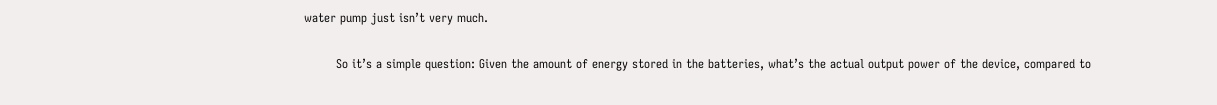water pump just isn’t very much.

        So it’s a simple question: Given the amount of energy stored in the batteries, what’s the actual output power of the device, compared to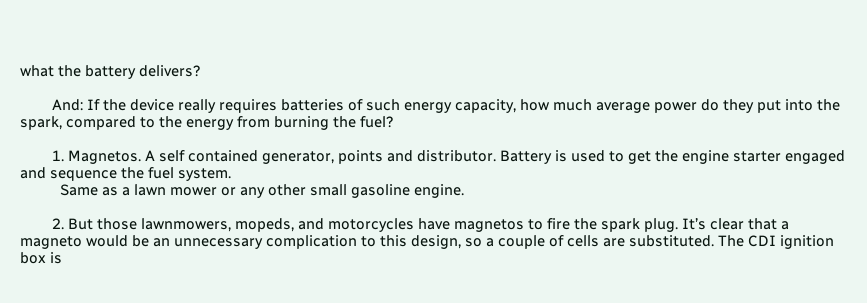what the battery delivers?

        And: If the device really requires batteries of such energy capacity, how much average power do they put into the spark, compared to the energy from burning the fuel?

        1. Magnetos. A self contained generator, points and distributor. Battery is used to get the engine starter engaged and sequence the fuel system.
          Same as a lawn mower or any other small gasoline engine.

        2. But those lawnmowers, mopeds, and motorcycles have magnetos to fire the spark plug. It’s clear that a magneto would be an unnecessary complication to this design, so a couple of cells are substituted. The CDI ignition box is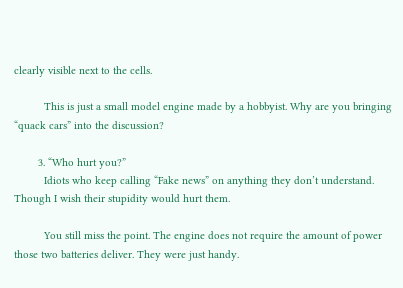clearly visible next to the cells.

          This is just a small model engine made by a hobbyist. Why are you bringing “quack cars” into the discussion?

        3. “Who hurt you?”
          Idiots who keep calling “Fake news” on anything they don’t understand. Though I wish their stupidity would hurt them.

          You still miss the point. The engine does not require the amount of power those two batteries deliver. They were just handy.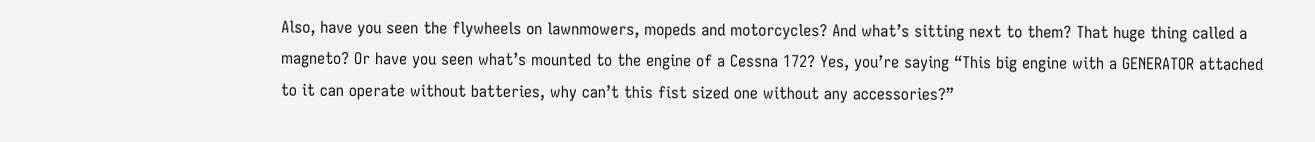Also, have you seen the flywheels on lawnmowers, mopeds and motorcycles? And what’s sitting next to them? That huge thing called a magneto? Or have you seen what’s mounted to the engine of a Cessna 172? Yes, you’re saying “This big engine with a GENERATOR attached to it can operate without batteries, why can’t this fist sized one without any accessories?”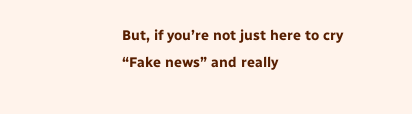But, if you’re not just here to cry “Fake news” and really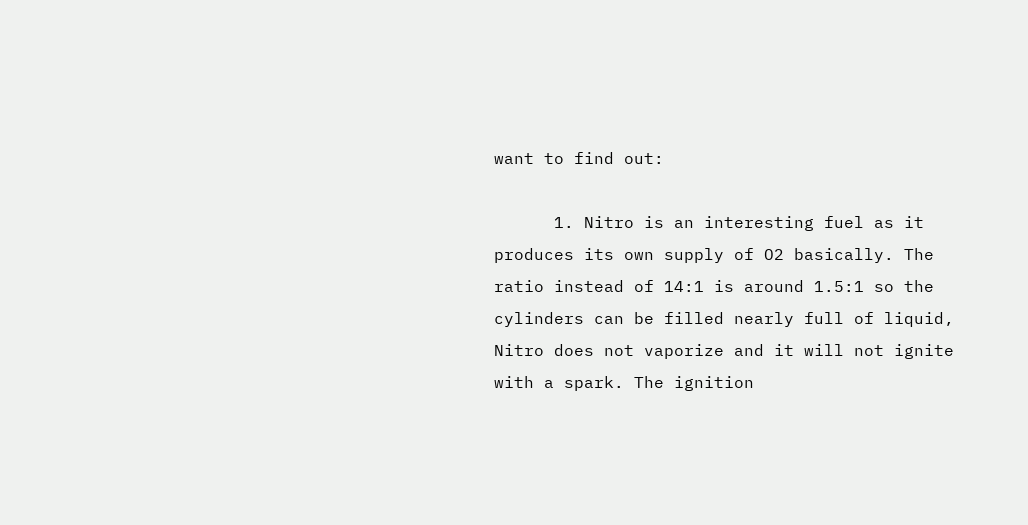want to find out:

      1. Nitro is an interesting fuel as it produces its own supply of O2 basically. The ratio instead of 14:1 is around 1.5:1 so the cylinders can be filled nearly full of liquid, Nitro does not vaporize and it will not ignite with a spark. The ignition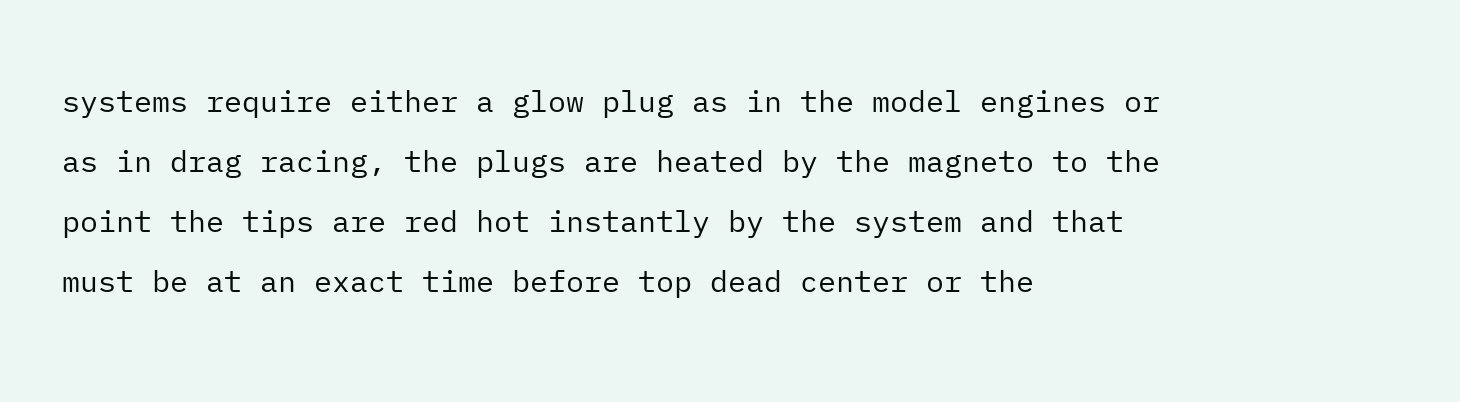systems require either a glow plug as in the model engines or as in drag racing, the plugs are heated by the magneto to the point the tips are red hot instantly by the system and that must be at an exact time before top dead center or the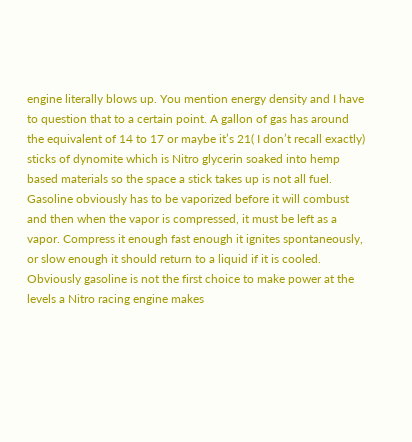engine literally blows up. You mention energy density and I have to question that to a certain point. A gallon of gas has around the equivalent of 14 to 17 or maybe it’s 21( I don’t recall exactly) sticks of dynomite which is Nitro glycerin soaked into hemp based materials so the space a stick takes up is not all fuel. Gasoline obviously has to be vaporized before it will combust and then when the vapor is compressed, it must be left as a vapor. Compress it enough fast enough it ignites spontaneously, or slow enough it should return to a liquid if it is cooled. Obviously gasoline is not the first choice to make power at the levels a Nitro racing engine makes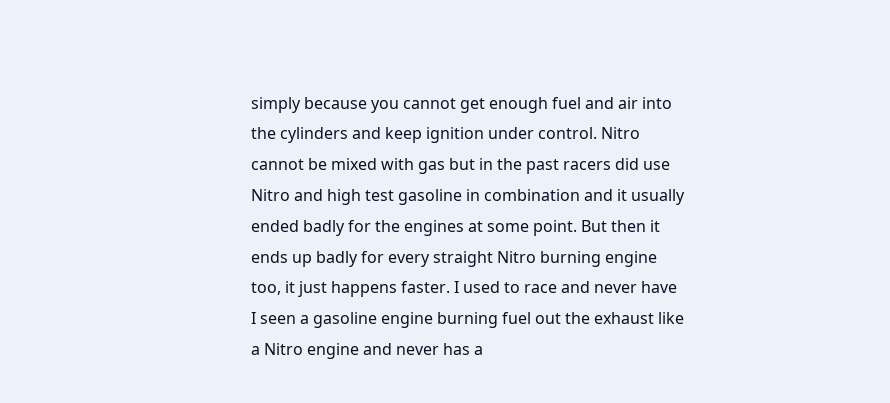simply because you cannot get enough fuel and air into the cylinders and keep ignition under control. Nitro cannot be mixed with gas but in the past racers did use Nitro and high test gasoline in combination and it usually ended badly for the engines at some point. But then it ends up badly for every straight Nitro burning engine too, it just happens faster. I used to race and never have I seen a gasoline engine burning fuel out the exhaust like a Nitro engine and never has a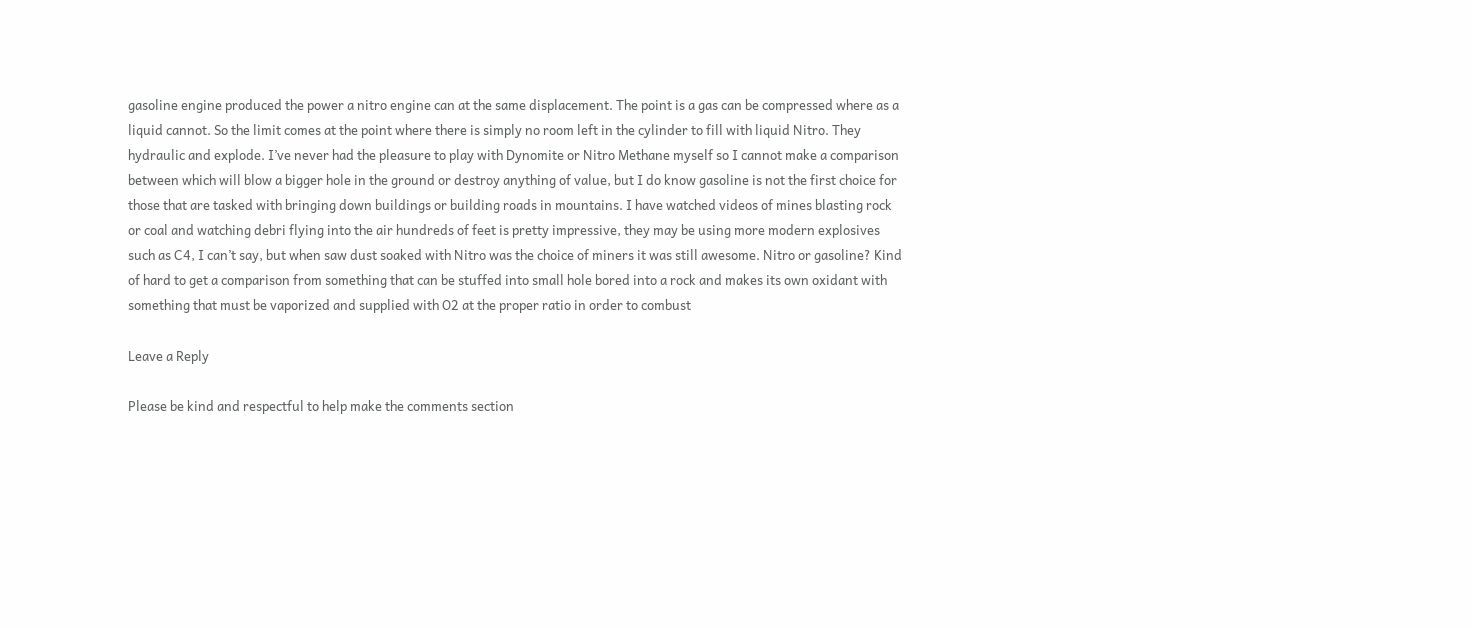gasoline engine produced the power a nitro engine can at the same displacement. The point is a gas can be compressed where as a liquid cannot. So the limit comes at the point where there is simply no room left in the cylinder to fill with liquid Nitro. They hydraulic and explode. I’ve never had the pleasure to play with Dynomite or Nitro Methane myself so I cannot make a comparison between which will blow a bigger hole in the ground or destroy anything of value, but I do know gasoline is not the first choice for those that are tasked with bringing down buildings or building roads in mountains. I have watched videos of mines blasting rock or coal and watching debri flying into the air hundreds of feet is pretty impressive, they may be using more modern explosives such as C4, I can’t say, but when saw dust soaked with Nitro was the choice of miners it was still awesome. Nitro or gasoline? Kind of hard to get a comparison from something that can be stuffed into small hole bored into a rock and makes its own oxidant with something that must be vaporized and supplied with O2 at the proper ratio in order to combust

Leave a Reply

Please be kind and respectful to help make the comments section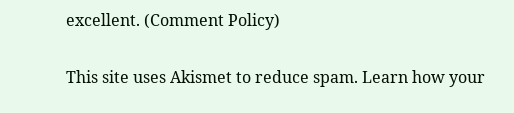excellent. (Comment Policy)

This site uses Akismet to reduce spam. Learn how your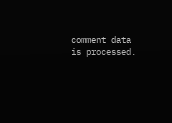comment data is processed.